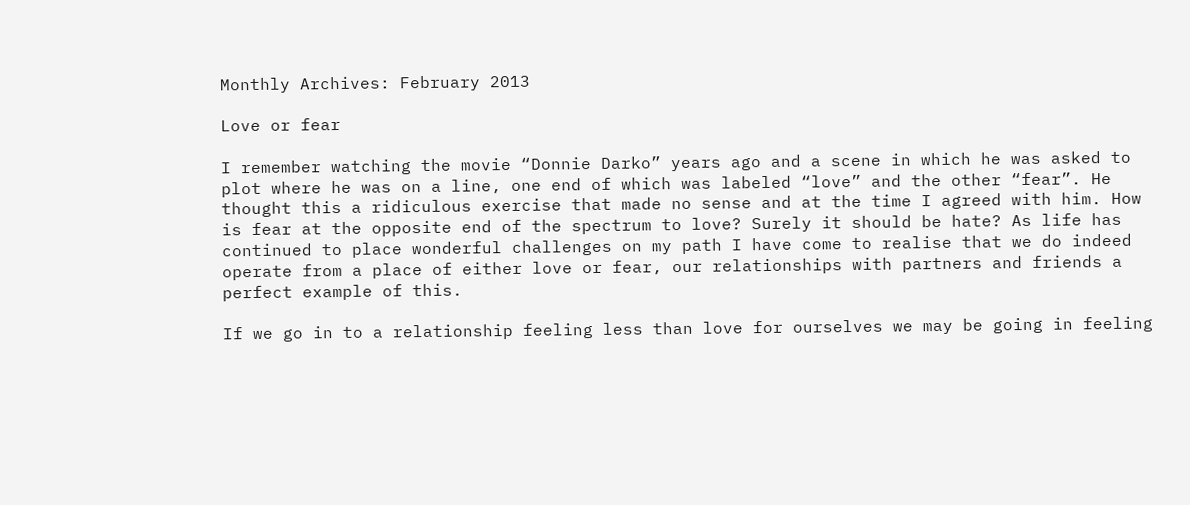Monthly Archives: February 2013

Love or fear

I remember watching the movie “Donnie Darko” years ago and a scene in which he was asked to plot where he was on a line, one end of which was labeled “love” and the other “fear”. He thought this a ridiculous exercise that made no sense and at the time I agreed with him. How is fear at the opposite end of the spectrum to love? Surely it should be hate? As life has continued to place wonderful challenges on my path I have come to realise that we do indeed operate from a place of either love or fear, our relationships with partners and friends a perfect example of this.

If we go in to a relationship feeling less than love for ourselves we may be going in feeling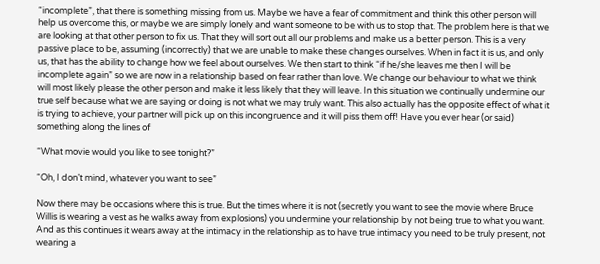“incomplete”, that there is something missing from us. Maybe we have a fear of commitment and think this other person will help us overcome this, or maybe we are simply lonely and want someone to be with us to stop that. The problem here is that we are looking at that other person to fix us. That they will sort out all our problems and make us a better person. This is a very passive place to be, assuming (incorrectly) that we are unable to make these changes ourselves. When in fact it is us, and only us, that has the ability to change how we feel about ourselves. We then start to think “if he/she leaves me then I will be incomplete again” so we are now in a relationship based on fear rather than love. We change our behaviour to what we think will most likely please the other person and make it less likely that they will leave. In this situation we continually undermine our true self because what we are saying or doing is not what we may truly want. This also actually has the opposite effect of what it is trying to achieve, your partner will pick up on this incongruence and it will piss them off! Have you ever hear (or said) something along the lines of

“What movie would you like to see tonight?”

“Oh, I don’t mind, whatever you want to see”

Now there may be occasions where this is true. But the times where it is not (secretly you want to see the movie where Bruce Willis is wearing a vest as he walks away from explosions) you undermine your relationship by not being true to what you want. And as this continues it wears away at the intimacy in the relationship as to have true intimacy you need to be truly present, not wearing a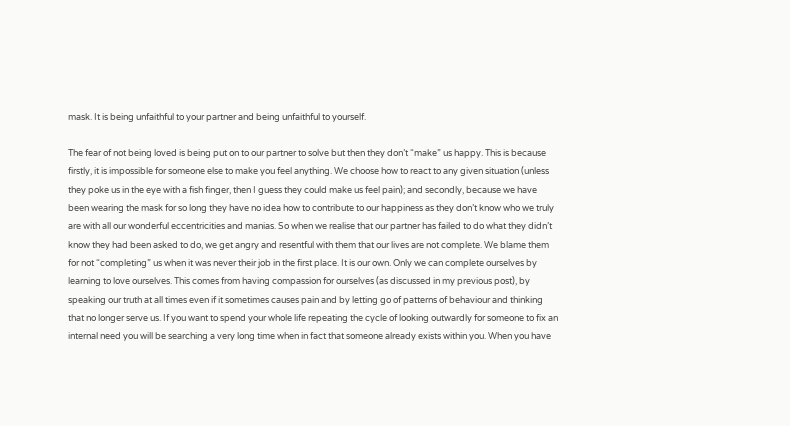mask. It is being unfaithful to your partner and being unfaithful to yourself.

The fear of not being loved is being put on to our partner to solve but then they don’t “make” us happy. This is because firstly, it is impossible for someone else to make you feel anything. We choose how to react to any given situation (unless they poke us in the eye with a fish finger, then I guess they could make us feel pain); and secondly, because we have been wearing the mask for so long they have no idea how to contribute to our happiness as they don’t know who we truly are with all our wonderful eccentricities and manias. So when we realise that our partner has failed to do what they didn’t know they had been asked to do, we get angry and resentful with them that our lives are not complete. We blame them for not “completing” us when it was never their job in the first place. It is our own. Only we can complete ourselves by learning to love ourselves. This comes from having compassion for ourselves (as discussed in my previous post), by speaking our truth at all times even if it sometimes causes pain and by letting go of patterns of behaviour and thinking that no longer serve us. If you want to spend your whole life repeating the cycle of looking outwardly for someone to fix an internal need you will be searching a very long time when in fact that someone already exists within you. When you have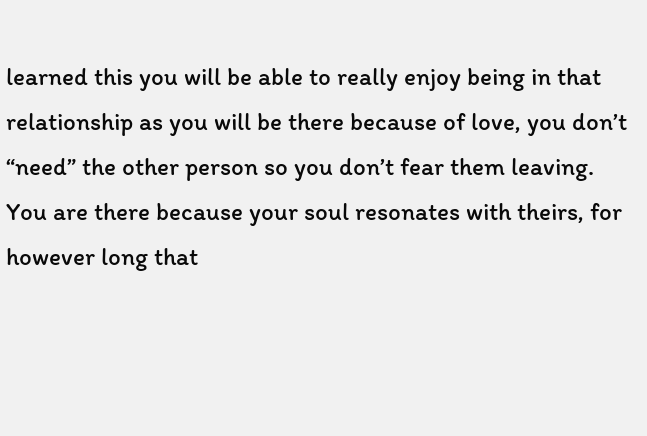learned this you will be able to really enjoy being in that relationship as you will be there because of love, you don’t “need” the other person so you don’t fear them leaving. You are there because your soul resonates with theirs, for however long that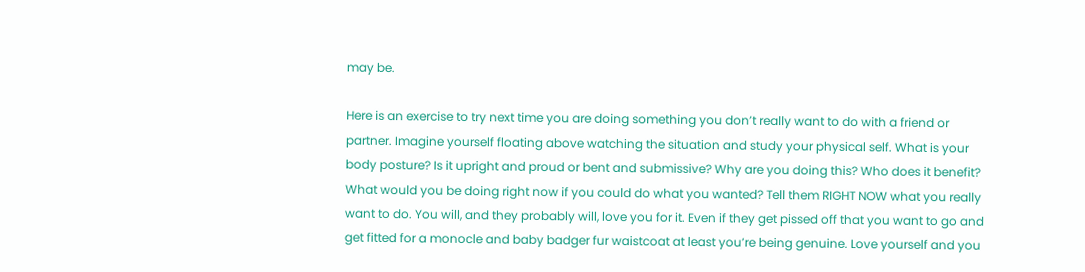may be.

Here is an exercise to try next time you are doing something you don’t really want to do with a friend or partner. Imagine yourself floating above watching the situation and study your physical self. What is your body posture? Is it upright and proud or bent and submissive? Why are you doing this? Who does it benefit? What would you be doing right now if you could do what you wanted? Tell them RIGHT NOW what you really want to do. You will, and they probably will, love you for it. Even if they get pissed off that you want to go and get fitted for a monocle and baby badger fur waistcoat at least you’re being genuine. Love yourself and you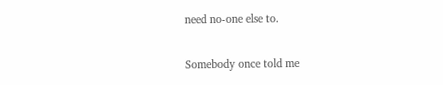need no-one else to.

Somebody once told me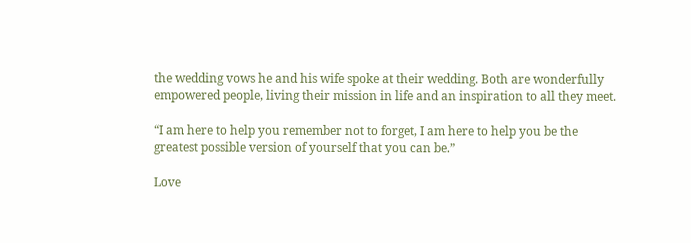the wedding vows he and his wife spoke at their wedding. Both are wonderfully empowered people, living their mission in life and an inspiration to all they meet.

“I am here to help you remember not to forget, I am here to help you be the greatest possible version of yourself that you can be.”

Love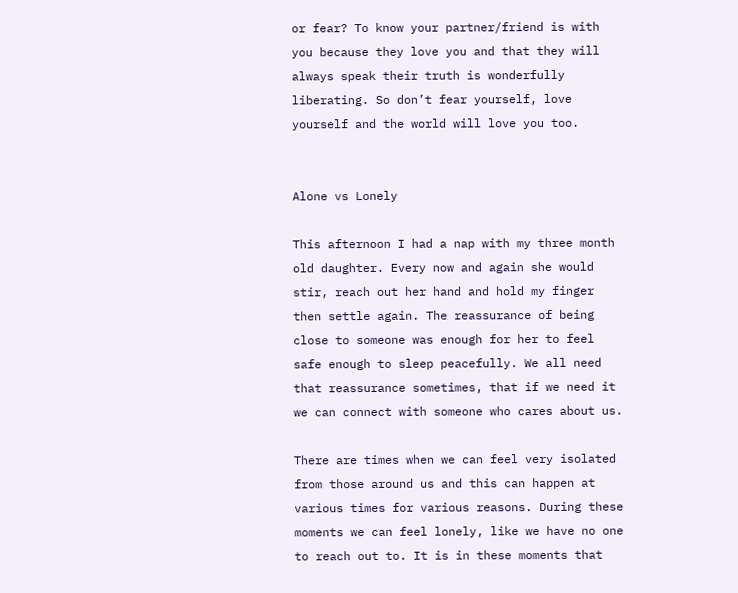or fear? To know your partner/friend is with you because they love you and that they will always speak their truth is wonderfully liberating. So don’t fear yourself, love yourself and the world will love you too.


Alone vs Lonely

This afternoon I had a nap with my three month old daughter. Every now and again she would stir, reach out her hand and hold my finger then settle again. The reassurance of being close to someone was enough for her to feel safe enough to sleep peacefully. We all need that reassurance sometimes, that if we need it we can connect with someone who cares about us.

There are times when we can feel very isolated from those around us and this can happen at various times for various reasons. During these moments we can feel lonely, like we have no one to reach out to. It is in these moments that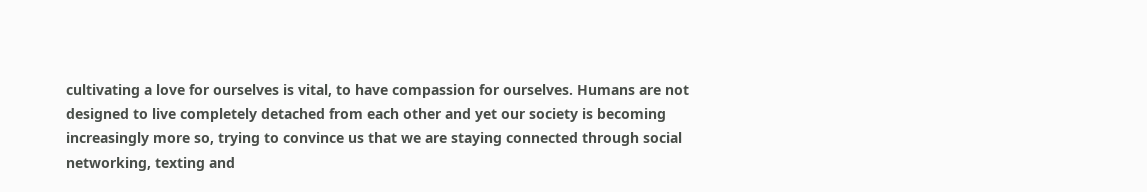cultivating a love for ourselves is vital, to have compassion for ourselves. Humans are not designed to live completely detached from each other and yet our society is becoming increasingly more so, trying to convince us that we are staying connected through social networking, texting and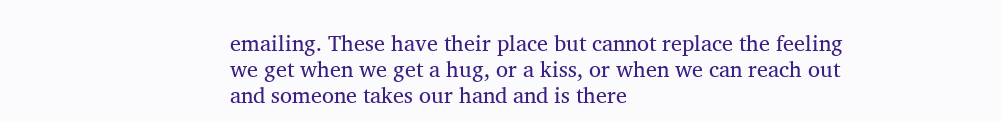emailing. These have their place but cannot replace the feeling we get when we get a hug, or a kiss, or when we can reach out and someone takes our hand and is there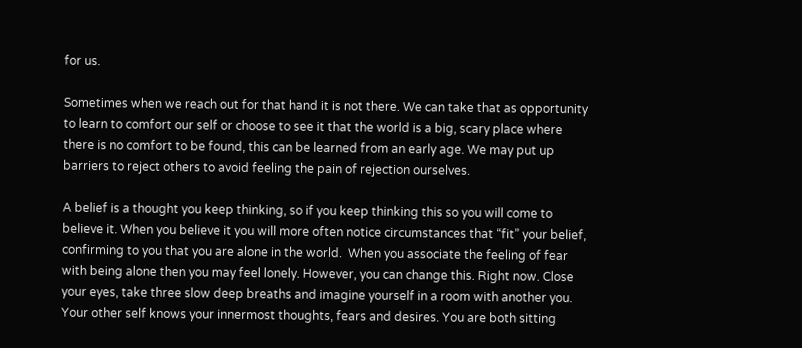for us.

Sometimes when we reach out for that hand it is not there. We can take that as opportunity to learn to comfort our self or choose to see it that the world is a big, scary place where there is no comfort to be found, this can be learned from an early age. We may put up barriers to reject others to avoid feeling the pain of rejection ourselves.

A belief is a thought you keep thinking, so if you keep thinking this so you will come to believe it. When you believe it you will more often notice circumstances that “fit” your belief, confirming to you that you are alone in the world.  When you associate the feeling of fear with being alone then you may feel lonely. However, you can change this. Right now. Close your eyes, take three slow deep breaths and imagine yourself in a room with another you. Your other self knows your innermost thoughts, fears and desires. You are both sitting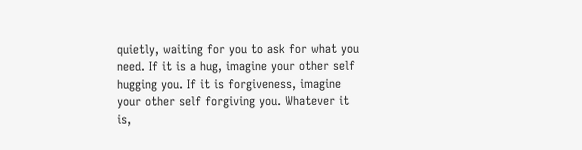quietly, waiting for you to ask for what you need. If it is a hug, imagine your other self hugging you. If it is forgiveness, imagine your other self forgiving you. Whatever it is,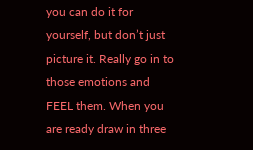you can do it for yourself, but don’t just picture it. Really go in to those emotions and FEEL them. When you are ready draw in three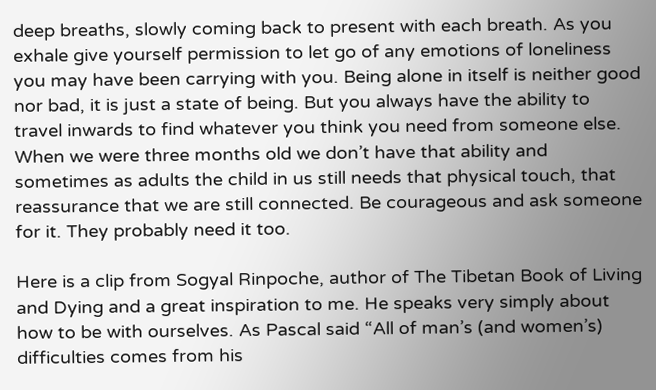deep breaths, slowly coming back to present with each breath. As you exhale give yourself permission to let go of any emotions of loneliness you may have been carrying with you. Being alone in itself is neither good nor bad, it is just a state of being. But you always have the ability to travel inwards to find whatever you think you need from someone else. When we were three months old we don’t have that ability and sometimes as adults the child in us still needs that physical touch, that reassurance that we are still connected. Be courageous and ask someone for it. They probably need it too.

Here is a clip from Sogyal Rinpoche, author of The Tibetan Book of Living and Dying and a great inspiration to me. He speaks very simply about how to be with ourselves. As Pascal said “All of man’s (and women’s) difficulties comes from his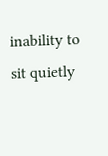inability to sit quietly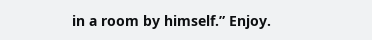in a room by himself.” Enjoy.